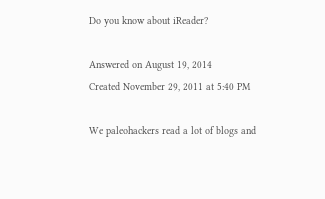Do you know about iReader?

Answered on August 19, 2014
Created November 29, 2011 at 5:40 PM

We paleohackers read a lot of blogs and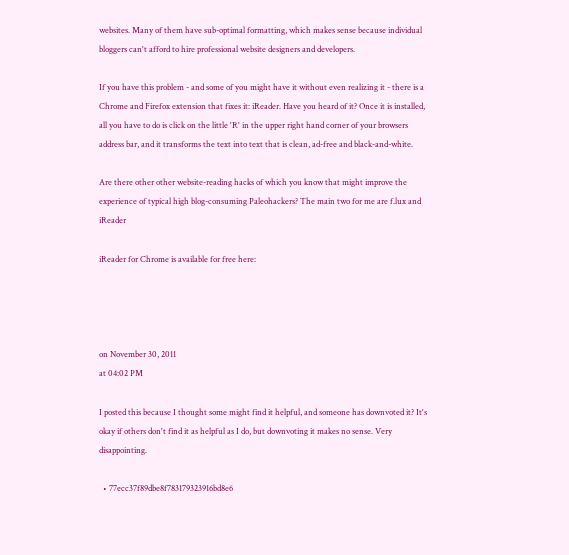websites. Many of them have sub-optimal formatting, which makes sense because individual bloggers can't afford to hire professional website designers and developers.

If you have this problem - and some of you might have it without even realizing it - there is a Chrome and Firefox extension that fixes it: iReader. Have you heard of it? Once it is installed, all you have to do is click on the little 'R' in the upper right hand corner of your browsers address bar, and it transforms the text into text that is clean, ad-free and black-and-white.

Are there other other website-reading hacks of which you know that might improve the experience of typical high blog-consuming Paleohackers? The main two for me are f.lux and iReader

iReader for Chrome is available for free here:




on November 30, 2011
at 04:02 PM

I posted this because I thought some might find it helpful, and someone has downvoted it? It's okay if others don't find it as helpful as I do, but downvoting it makes no sense. Very disappointing.

  • 77ecc37f89dbe8f783179323916bd8e6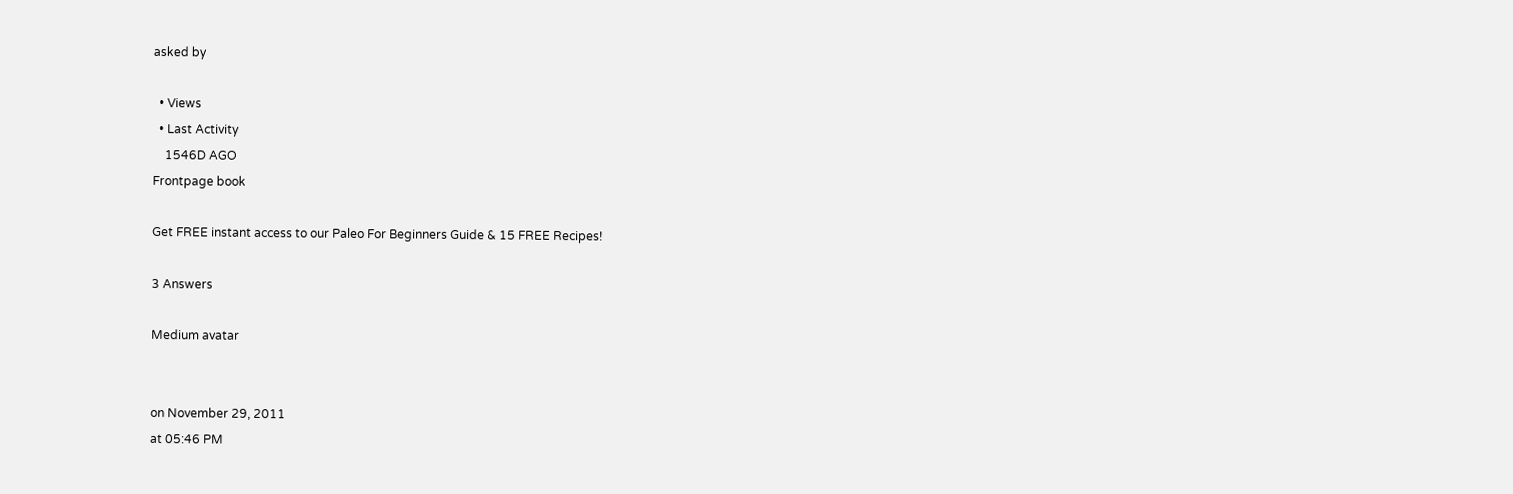asked by

  • Views
  • Last Activity
    1546D AGO
Frontpage book

Get FREE instant access to our Paleo For Beginners Guide & 15 FREE Recipes!

3 Answers

Medium avatar


on November 29, 2011
at 05:46 PM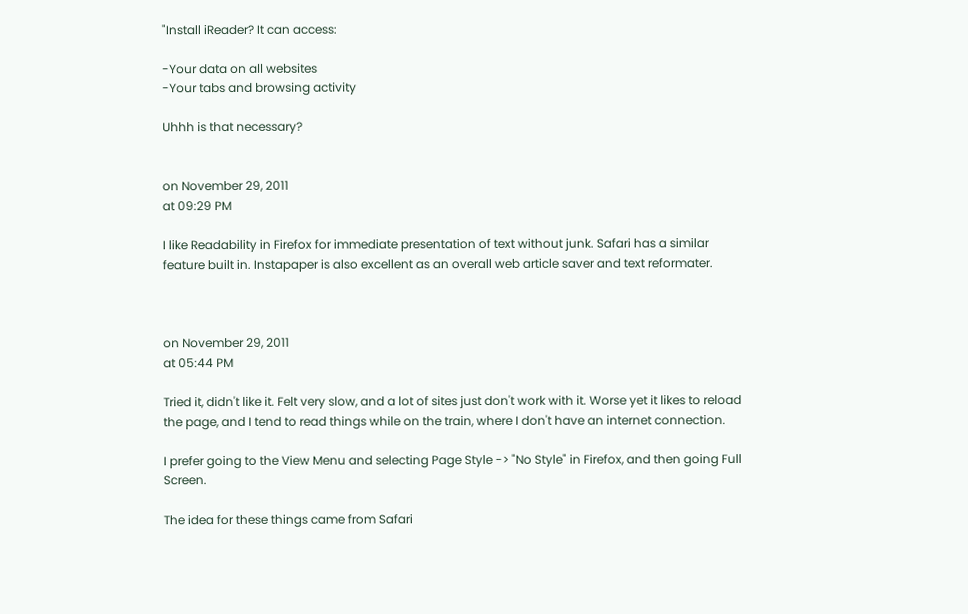"Install iReader? It can access:

-Your data on all websites
-Your tabs and browsing activity

Uhhh is that necessary?


on November 29, 2011
at 09:29 PM

I like Readability in Firefox for immediate presentation of text without junk. Safari has a similar feature built in. Instapaper is also excellent as an overall web article saver and text reformater.



on November 29, 2011
at 05:44 PM

Tried it, didn't like it. Felt very slow, and a lot of sites just don't work with it. Worse yet it likes to reload the page, and I tend to read things while on the train, where I don't have an internet connection.

I prefer going to the View Menu and selecting Page Style -> "No Style" in Firefox, and then going Full Screen.

The idea for these things came from Safari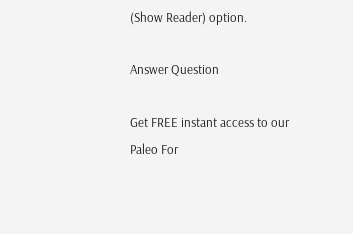(Show Reader) option.

Answer Question

Get FREE instant access to our
Paleo For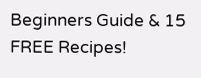Beginners Guide & 15 FREE Recipes!